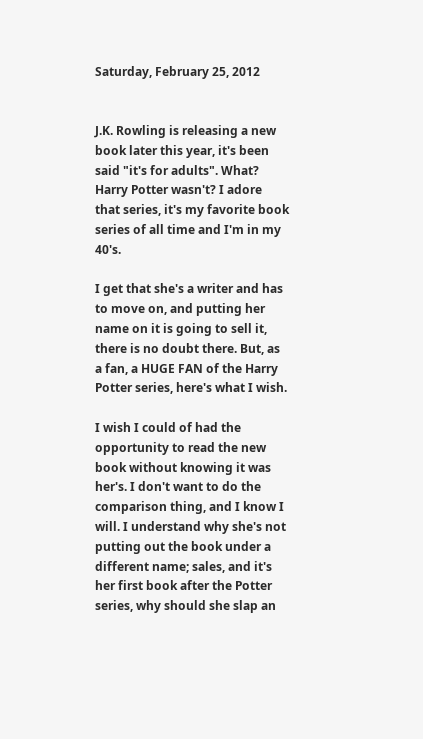Saturday, February 25, 2012


J.K. Rowling is releasing a new book later this year, it's been said "it's for adults". What? Harry Potter wasn't? I adore that series, it's my favorite book series of all time and I'm in my 40's.

I get that she's a writer and has to move on, and putting her name on it is going to sell it, there is no doubt there. But, as a fan, a HUGE FAN of the Harry Potter series, here's what I wish.

I wish I could of had the opportunity to read the new book without knowing it was her's. I don't want to do the comparison thing, and I know I will. I understand why she's not putting out the book under a different name; sales, and it's her first book after the Potter series, why should she slap an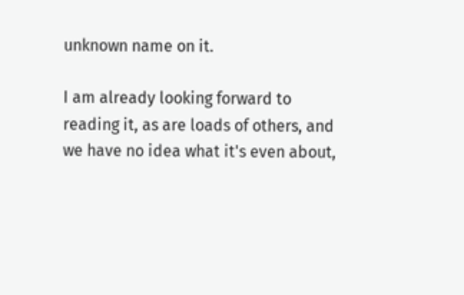unknown name on it.

I am already looking forward to reading it, as are loads of others, and we have no idea what it's even about,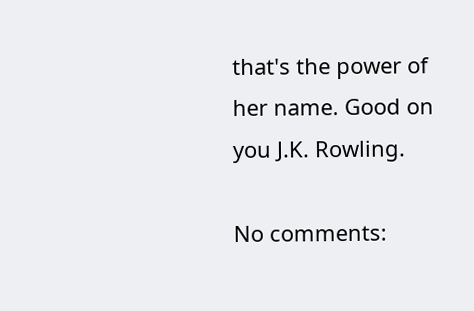that's the power of her name. Good on you J.K. Rowling.

No comments: